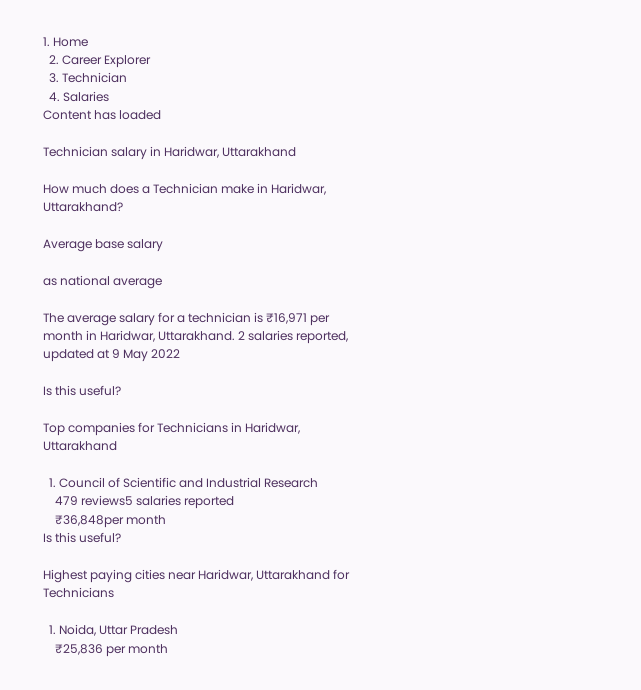1. Home
  2. Career Explorer
  3. Technician
  4. Salaries
Content has loaded

Technician salary in Haridwar, Uttarakhand

How much does a Technician make in Haridwar, Uttarakhand?

Average base salary

as national average

The average salary for a technician is ₹16,971 per month in Haridwar, Uttarakhand. 2 salaries reported, updated at 9 May 2022

Is this useful?

Top companies for Technicians in Haridwar, Uttarakhand

  1. Council of Scientific and Industrial Research
    479 reviews5 salaries reported
    ₹36,848per month
Is this useful?

Highest paying cities near Haridwar, Uttarakhand for Technicians

  1. Noida, Uttar Pradesh
    ₹25,836 per month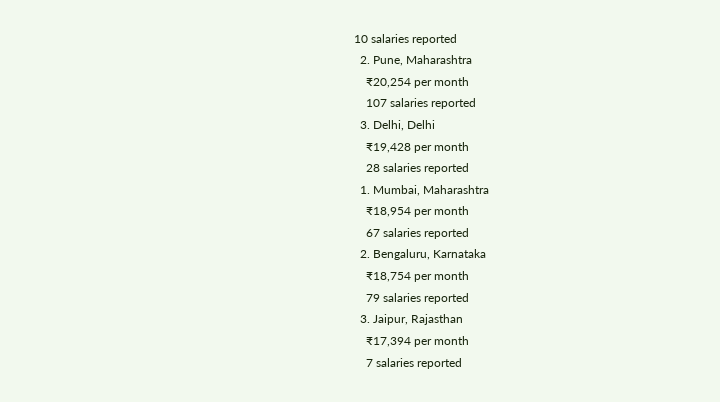10 salaries reported
  2. Pune, Maharashtra
    ₹20,254 per month
    107 salaries reported
  3. Delhi, Delhi
    ₹19,428 per month
    28 salaries reported
  1. Mumbai, Maharashtra
    ₹18,954 per month
    67 salaries reported
  2. Bengaluru, Karnataka
    ₹18,754 per month
    79 salaries reported
  3. Jaipur, Rajasthan
    ₹17,394 per month
    7 salaries reported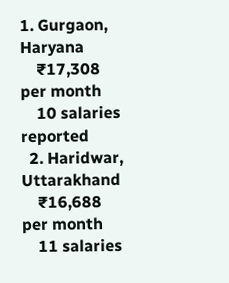1. Gurgaon, Haryana
    ₹17,308 per month
    10 salaries reported
  2. Haridwar, Uttarakhand
    ₹16,688 per month
    11 salaries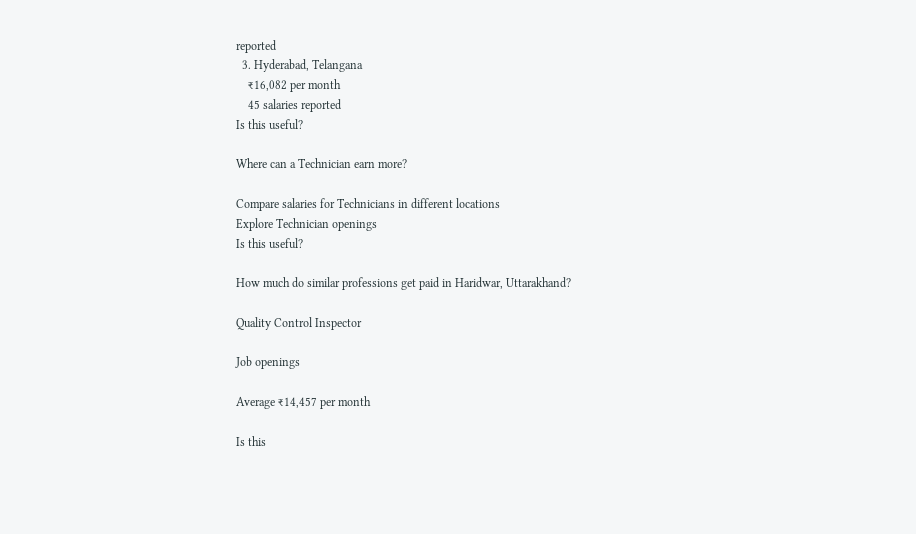reported
  3. Hyderabad, Telangana
    ₹16,082 per month
    45 salaries reported
Is this useful?

Where can a Technician earn more?

Compare salaries for Technicians in different locations
Explore Technician openings
Is this useful?

How much do similar professions get paid in Haridwar, Uttarakhand?

Quality Control Inspector

Job openings

Average ₹14,457 per month

Is this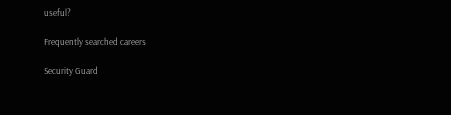useful?

Frequently searched careers

Security Guard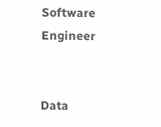Software Engineer


Data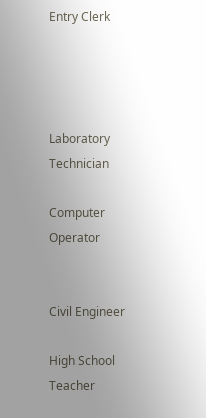Entry Clerk




Laboratory Technician

Computer Operator


Civil Engineer

High School Teacher